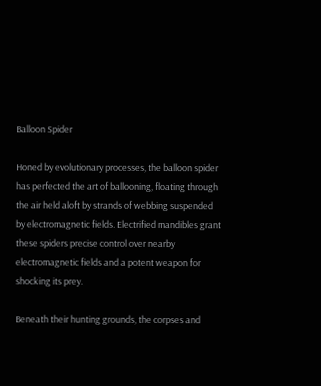Balloon Spider

Honed by evolutionary processes, the balloon spider has perfected the art of ballooning, floating through the air held aloft by strands of webbing suspended by electromagnetic fields. Electrified mandibles grant these spiders precise control over nearby electromagnetic fields and a potent weapon for shocking its prey.

Beneath their hunting grounds, the corpses and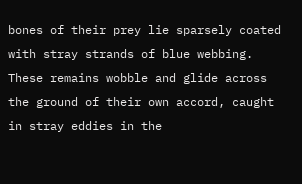bones of their prey lie sparsely coated with stray strands of blue webbing. These remains wobble and glide across the ground of their own accord, caught in stray eddies in the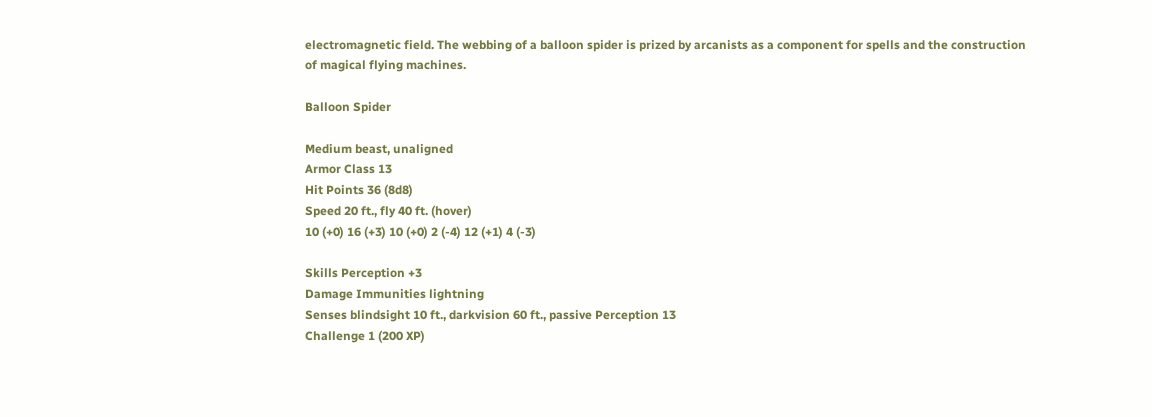electromagnetic field. The webbing of a balloon spider is prized by arcanists as a component for spells and the construction of magical flying machines.

Balloon Spider

Medium beast, unaligned
Armor Class 13
Hit Points 36 (8d8)
Speed 20 ft., fly 40 ft. (hover)
10 (+0) 16 (+3) 10 (+0) 2 (-4) 12 (+1) 4 (-3)

Skills Perception +3
Damage Immunities lightning
Senses blindsight 10 ft., darkvision 60 ft., passive Perception 13
Challenge 1 (200 XP)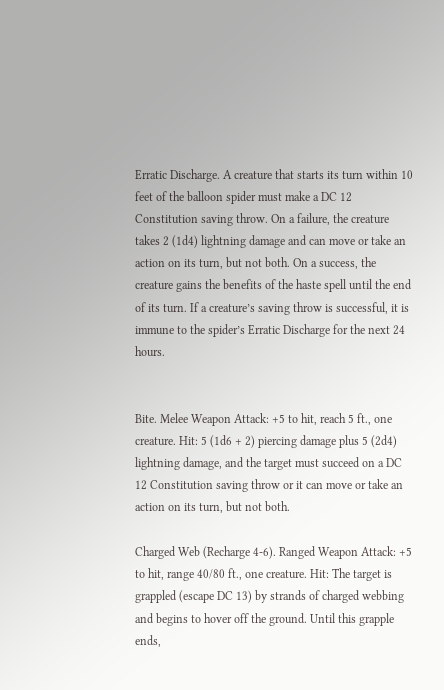Erratic Discharge. A creature that starts its turn within 10 feet of the balloon spider must make a DC 12 Constitution saving throw. On a failure, the creature takes 2 (1d4) lightning damage and can move or take an action on its turn, but not both. On a success, the creature gains the benefits of the haste spell until the end of its turn. If a creature’s saving throw is successful, it is immune to the spider’s Erratic Discharge for the next 24 hours.


Bite. Melee Weapon Attack: +5 to hit, reach 5 ft., one creature. Hit: 5 (1d6 + 2) piercing damage plus 5 (2d4) lightning damage, and the target must succeed on a DC 12 Constitution saving throw or it can move or take an action on its turn, but not both.

Charged Web (Recharge 4-6). Ranged Weapon Attack: +5 to hit, range 40/80 ft., one creature. Hit: The target is grappled (escape DC 13) by strands of charged webbing and begins to hover off the ground. Until this grapple ends,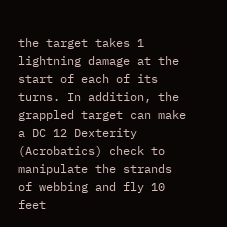the target takes 1 lightning damage at the start of each of its turns. In addition, the grappled target can make a DC 12 Dexterity (Acrobatics) check to manipulate the strands of webbing and fly 10 feet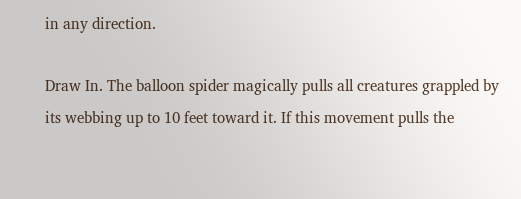in any direction.

Draw In. The balloon spider magically pulls all creatures grappled by its webbing up to 10 feet toward it. If this movement pulls the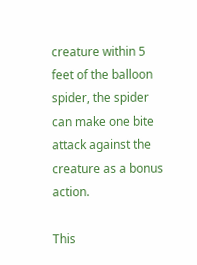creature within 5 feet of the balloon spider, the spider can make one bite attack against the creature as a bonus action.

This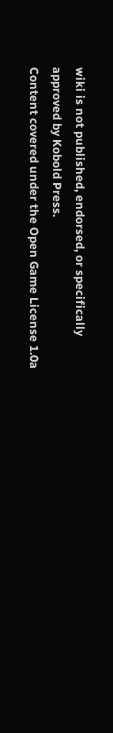wiki is not published, endorsed, or specifically approved by Kobold Press.
Content covered under the Open Game License 1.0a